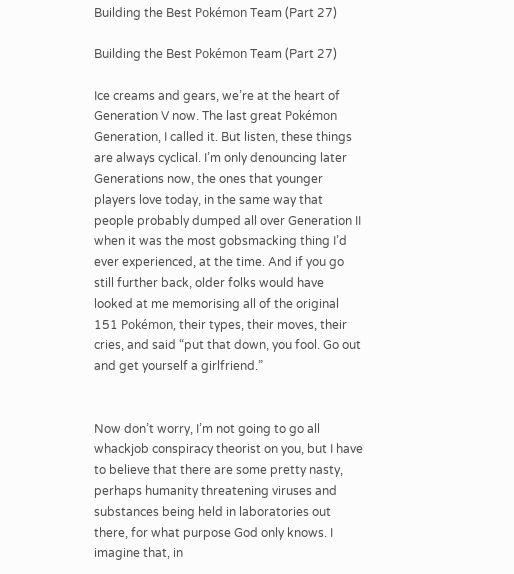Building the Best Pokémon Team (Part 27)

Building the Best Pokémon Team (Part 27)

Ice creams and gears, we’re at the heart of Generation V now. The last great Pokémon Generation, I called it. But listen, these things are always cyclical. I’m only denouncing later Generations now, the ones that younger players love today, in the same way that people probably dumped all over Generation II when it was the most gobsmacking thing I’d ever experienced, at the time. And if you go still further back, older folks would have looked at me memorising all of the original 151 Pokémon, their types, their moves, their cries, and said “put that down, you fool. Go out and get yourself a girlfriend.”


Now don’t worry, I’m not going to go all whackjob conspiracy theorist on you, but I have to believe that there are some pretty nasty, perhaps humanity threatening viruses and substances being held in laboratories out there, for what purpose God only knows. I imagine that, in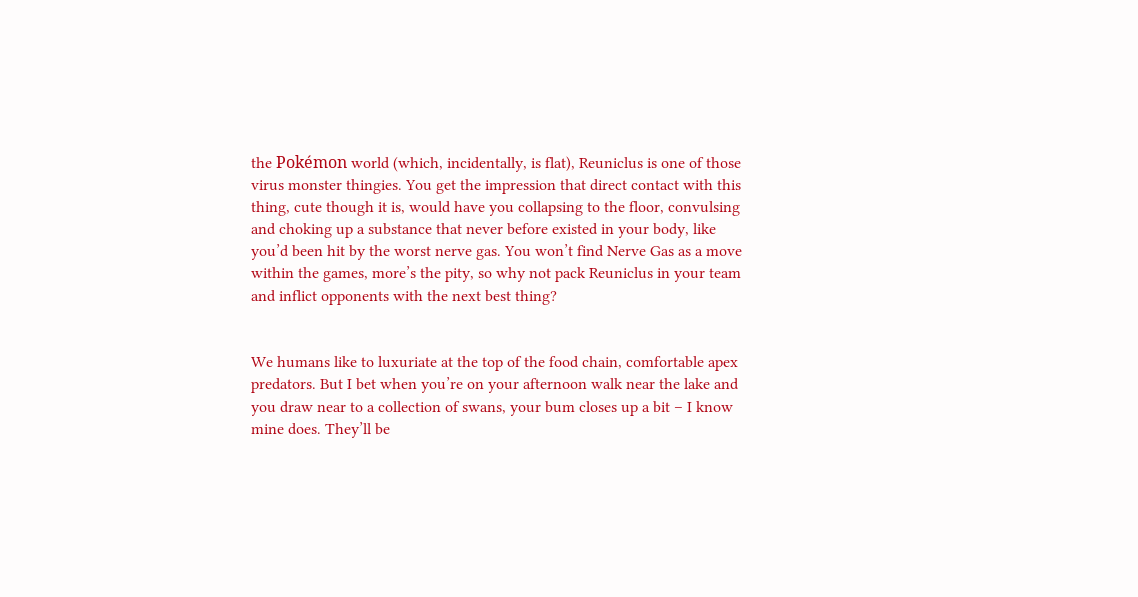the Pokémon world (which, incidentally, is flat), Reuniclus is one of those virus monster thingies. You get the impression that direct contact with this thing, cute though it is, would have you collapsing to the floor, convulsing and choking up a substance that never before existed in your body, like you’d been hit by the worst nerve gas. You won’t find Nerve Gas as a move within the games, more’s the pity, so why not pack Reuniclus in your team and inflict opponents with the next best thing?


We humans like to luxuriate at the top of the food chain, comfortable apex predators. But I bet when you’re on your afternoon walk near the lake and you draw near to a collection of swans, your bum closes up a bit – I know mine does. They’ll be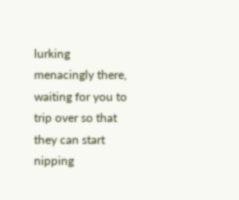lurking menacingly there, waiting for you to trip over so that they can start nipping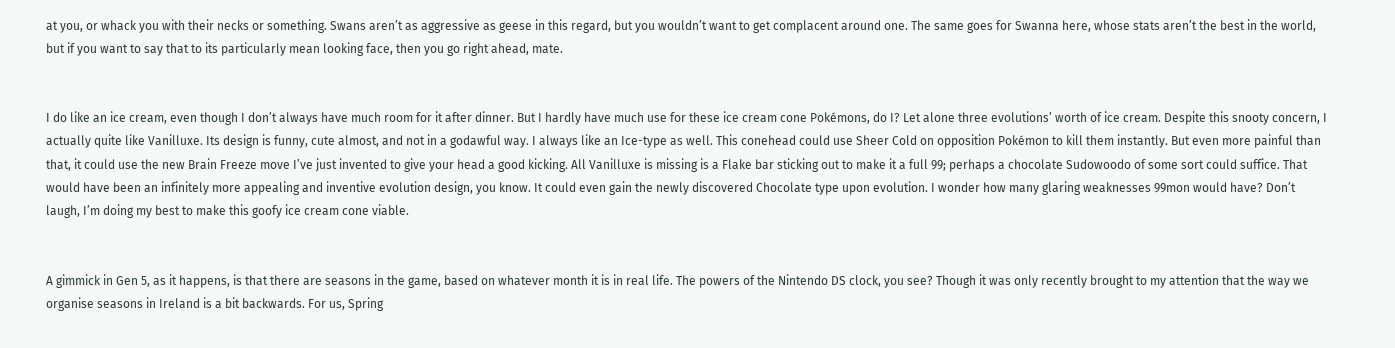at you, or whack you with their necks or something. Swans aren’t as aggressive as geese in this regard, but you wouldn’t want to get complacent around one. The same goes for Swanna here, whose stats aren’t the best in the world, but if you want to say that to its particularly mean looking face, then you go right ahead, mate.


I do like an ice cream, even though I don’t always have much room for it after dinner. But I hardly have much use for these ice cream cone Pokémons, do I? Let alone three evolutions’ worth of ice cream. Despite this snooty concern, I actually quite like Vanilluxe. Its design is funny, cute almost, and not in a godawful way. I always like an Ice-type as well. This conehead could use Sheer Cold on opposition Pokémon to kill them instantly. But even more painful than that, it could use the new Brain Freeze move I’ve just invented to give your head a good kicking. All Vanilluxe is missing is a Flake bar sticking out to make it a full 99; perhaps a chocolate Sudowoodo of some sort could suffice. That would have been an infinitely more appealing and inventive evolution design, you know. It could even gain the newly discovered Chocolate type upon evolution. I wonder how many glaring weaknesses 99mon would have? Don’t laugh, I’m doing my best to make this goofy ice cream cone viable.


A gimmick in Gen 5, as it happens, is that there are seasons in the game, based on whatever month it is in real life. The powers of the Nintendo DS clock, you see? Though it was only recently brought to my attention that the way we organise seasons in Ireland is a bit backwards. For us, Spring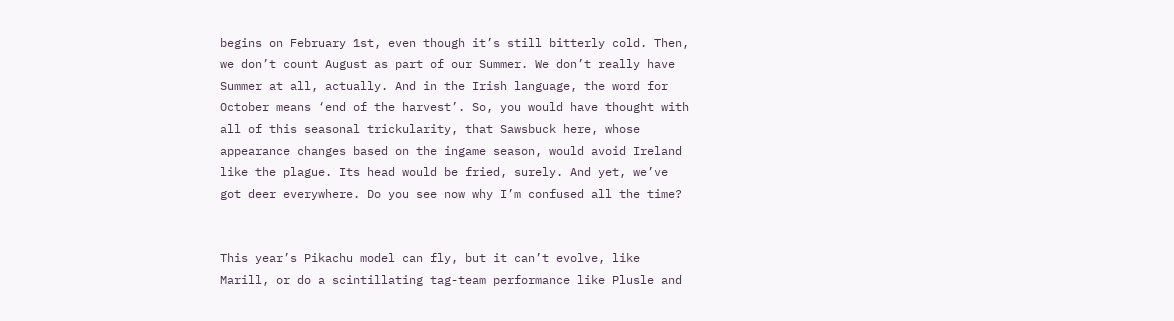begins on February 1st, even though it’s still bitterly cold. Then, we don’t count August as part of our Summer. We don’t really have Summer at all, actually. And in the Irish language, the word for October means ‘end of the harvest’. So, you would have thought with all of this seasonal trickularity, that Sawsbuck here, whose appearance changes based on the ingame season, would avoid Ireland like the plague. Its head would be fried, surely. And yet, we’ve got deer everywhere. Do you see now why I’m confused all the time?


This year’s Pikachu model can fly, but it can’t evolve, like Marill, or do a scintillating tag-team performance like Plusle and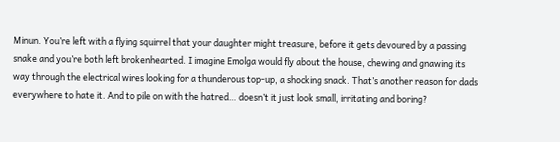Minun. You’re left with a flying squirrel that your daughter might treasure, before it gets devoured by a passing snake and you’re both left brokenhearted. I imagine Emolga would fly about the house, chewing and gnawing its way through the electrical wires looking for a thunderous top-up, a shocking snack. That’s another reason for dads everywhere to hate it. And to pile on with the hatred… doesn’t it just look small, irritating and boring?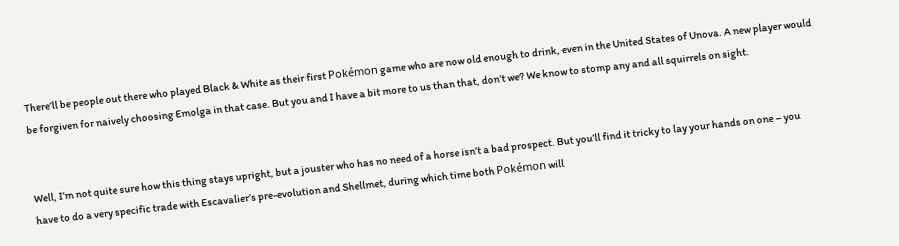There’ll be people out there who played Black & White as their first Pokémon game who are now old enough to drink, even in the United States of Unova. A new player would be forgiven for naively choosing Emolga in that case. But you and I have a bit more to us than that, don’t we? We know to stomp any and all squirrels on sight.


Well, I’m not quite sure how this thing stays upright, but a jouster who has no need of a horse isn’t a bad prospect. But you’ll find it tricky to lay your hands on one – you have to do a very specific trade with Escavalier’s pre-evolution and Shellmet, during which time both Pokémon will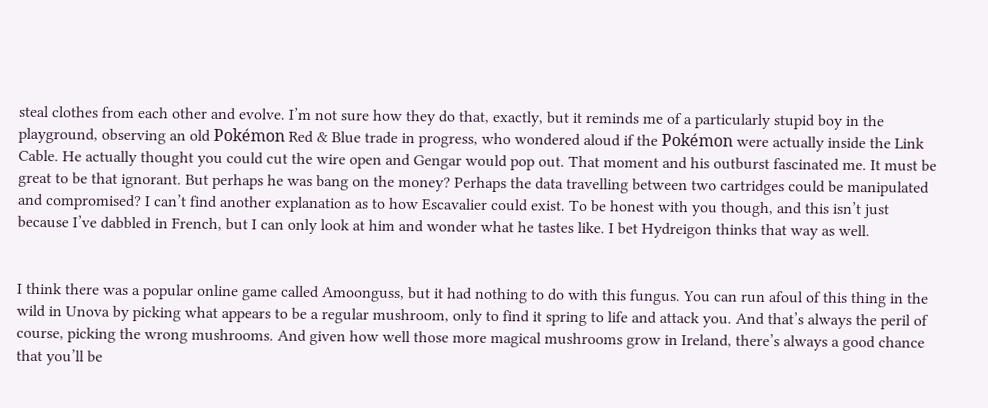steal clothes from each other and evolve. I’m not sure how they do that, exactly, but it reminds me of a particularly stupid boy in the playground, observing an old Pokémon Red & Blue trade in progress, who wondered aloud if the Pokémon were actually inside the Link Cable. He actually thought you could cut the wire open and Gengar would pop out. That moment and his outburst fascinated me. It must be great to be that ignorant. But perhaps he was bang on the money? Perhaps the data travelling between two cartridges could be manipulated and compromised? I can’t find another explanation as to how Escavalier could exist. To be honest with you though, and this isn’t just because I’ve dabbled in French, but I can only look at him and wonder what he tastes like. I bet Hydreigon thinks that way as well.


I think there was a popular online game called Amoonguss, but it had nothing to do with this fungus. You can run afoul of this thing in the wild in Unova by picking what appears to be a regular mushroom, only to find it spring to life and attack you. And that’s always the peril of course, picking the wrong mushrooms. And given how well those more magical mushrooms grow in Ireland, there’s always a good chance that you’ll be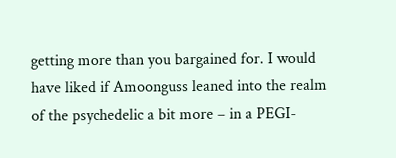getting more than you bargained for. I would have liked if Amoonguss leaned into the realm of the psychedelic a bit more – in a PEGI-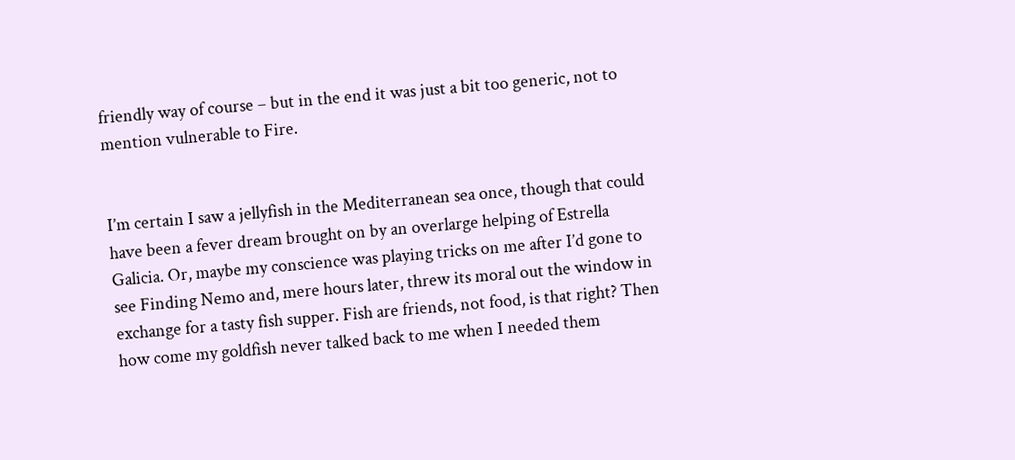friendly way of course – but in the end it was just a bit too generic, not to mention vulnerable to Fire.


I’m certain I saw a jellyfish in the Mediterranean sea once, though that could have been a fever dream brought on by an overlarge helping of Estrella Galicia. Or, maybe my conscience was playing tricks on me after I’d gone to see Finding Nemo and, mere hours later, threw its moral out the window in exchange for a tasty fish supper. Fish are friends, not food, is that right? Then how come my goldfish never talked back to me when I needed them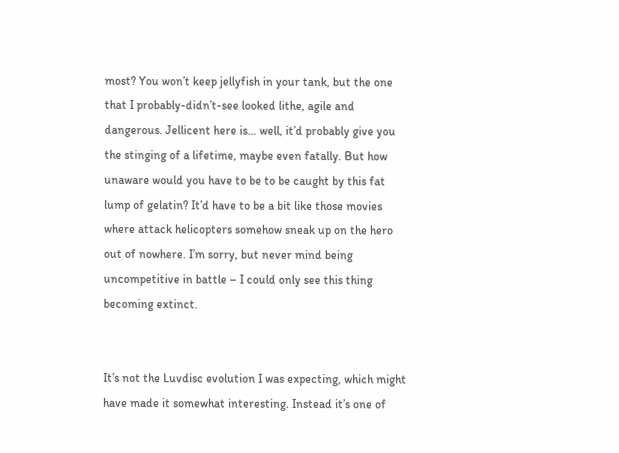most? You won’t keep jellyfish in your tank, but the one that I probably-didn’t-see looked lithe, agile and dangerous. Jellicent here is… well, it’d probably give you the stinging of a lifetime, maybe even fatally. But how unaware would you have to be to be caught by this fat lump of gelatin? It’d have to be a bit like those movies where attack helicopters somehow sneak up on the hero out of nowhere. I’m sorry, but never mind being uncompetitive in battle – I could only see this thing becoming extinct.


It’s not the Luvdisc evolution I was expecting, which might have made it somewhat interesting. Instead it’s one of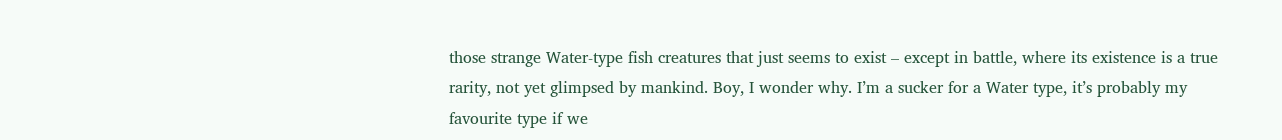those strange Water-type fish creatures that just seems to exist – except in battle, where its existence is a true rarity, not yet glimpsed by mankind. Boy, I wonder why. I’m a sucker for a Water type, it’s probably my favourite type if we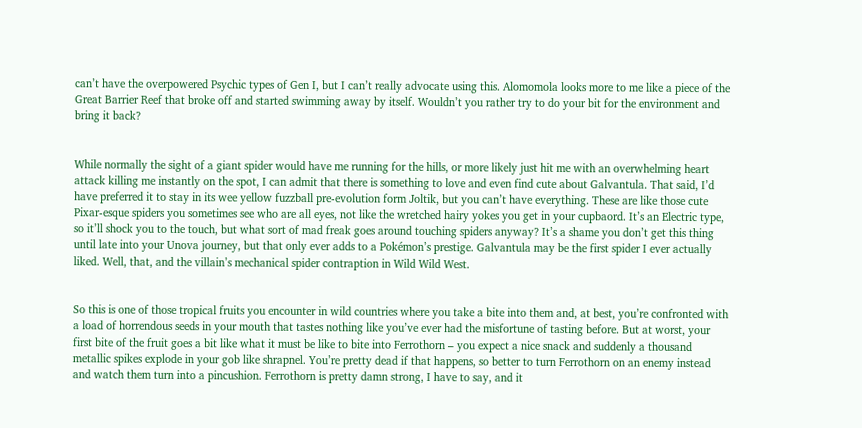can’t have the overpowered Psychic types of Gen I, but I can’t really advocate using this. Alomomola looks more to me like a piece of the Great Barrier Reef that broke off and started swimming away by itself. Wouldn’t you rather try to do your bit for the environment and bring it back?


While normally the sight of a giant spider would have me running for the hills, or more likely just hit me with an overwhelming heart attack killing me instantly on the spot, I can admit that there is something to love and even find cute about Galvantula. That said, I’d have preferred it to stay in its wee yellow fuzzball pre-evolution form Joltik, but you can’t have everything. These are like those cute Pixar-esque spiders you sometimes see who are all eyes, not like the wretched hairy yokes you get in your cupbaord. It’s an Electric type, so it’ll shock you to the touch, but what sort of mad freak goes around touching spiders anyway? It’s a shame you don’t get this thing until late into your Unova journey, but that only ever adds to a Pokémon’s prestige. Galvantula may be the first spider I ever actually liked. Well, that, and the villain’s mechanical spider contraption in Wild Wild West.


So this is one of those tropical fruits you encounter in wild countries where you take a bite into them and, at best, you’re confronted with a load of horrendous seeds in your mouth that tastes nothing like you’ve ever had the misfortune of tasting before. But at worst, your first bite of the fruit goes a bit like what it must be like to bite into Ferrothorn – you expect a nice snack and suddenly a thousand metallic spikes explode in your gob like shrapnel. You’re pretty dead if that happens, so better to turn Ferrothorn on an enemy instead and watch them turn into a pincushion. Ferrothorn is pretty damn strong, I have to say, and it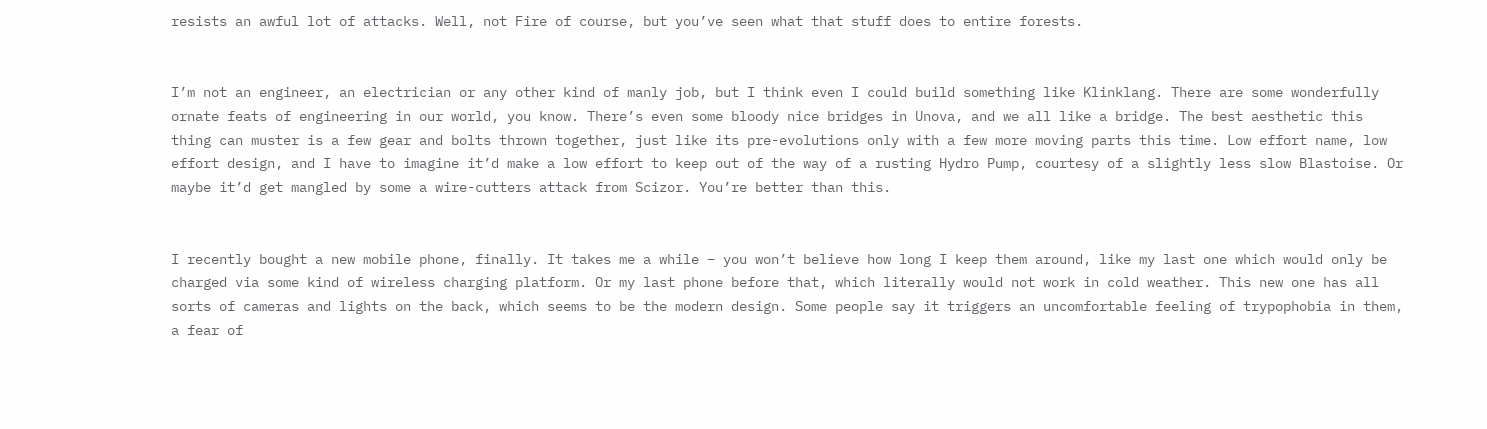resists an awful lot of attacks. Well, not Fire of course, but you’ve seen what that stuff does to entire forests.


I’m not an engineer, an electrician or any other kind of manly job, but I think even I could build something like Klinklang. There are some wonderfully ornate feats of engineering in our world, you know. There’s even some bloody nice bridges in Unova, and we all like a bridge. The best aesthetic this thing can muster is a few gear and bolts thrown together, just like its pre-evolutions only with a few more moving parts this time. Low effort name, low effort design, and I have to imagine it’d make a low effort to keep out of the way of a rusting Hydro Pump, courtesy of a slightly less slow Blastoise. Or maybe it’d get mangled by some a wire-cutters attack from Scizor. You’re better than this.


I recently bought a new mobile phone, finally. It takes me a while – you won’t believe how long I keep them around, like my last one which would only be charged via some kind of wireless charging platform. Or my last phone before that, which literally would not work in cold weather. This new one has all sorts of cameras and lights on the back, which seems to be the modern design. Some people say it triggers an uncomfortable feeling of trypophobia in them, a fear of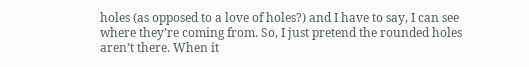holes (as opposed to a love of holes?) and I have to say, I can see where they’re coming from. So, I just pretend the rounded holes aren’t there. When it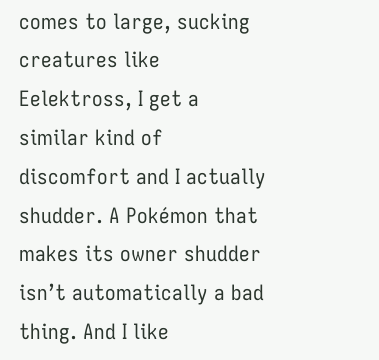comes to large, sucking creatures like Eelektross, I get a similar kind of discomfort and I actually shudder. A Pokémon that makes its owner shudder isn’t automatically a bad thing. And I like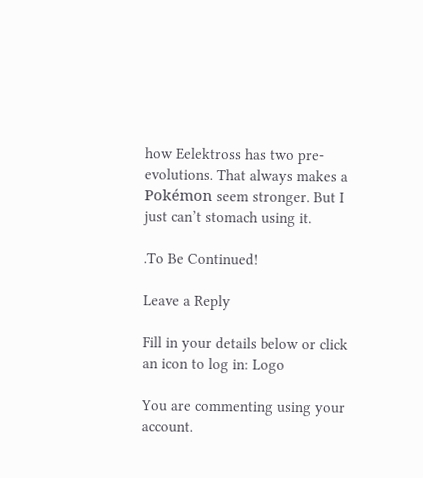how Eelektross has two pre-evolutions. That always makes a Pokémon seem stronger. But I just can’t stomach using it.

.To Be Continued!

Leave a Reply

Fill in your details below or click an icon to log in: Logo

You are commenting using your account.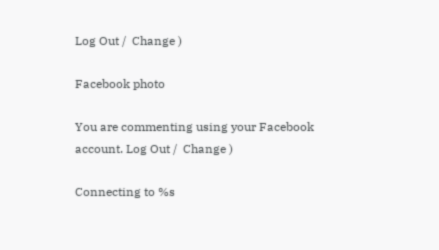Log Out /  Change )

Facebook photo

You are commenting using your Facebook account. Log Out /  Change )

Connecting to %s